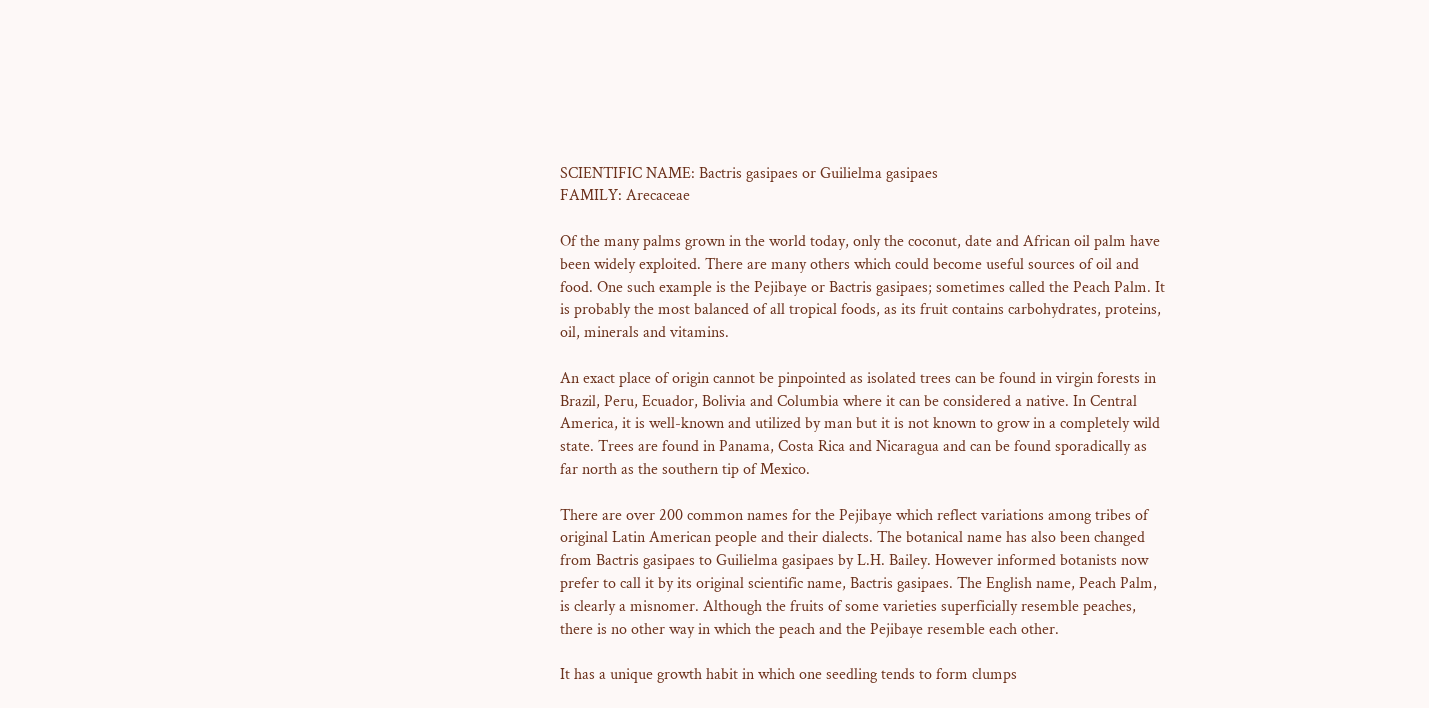SCIENTIFIC NAME: Bactris gasipaes or Guilielma gasipaes
FAMILY: Arecaceae

Of the many palms grown in the world today, only the coconut, date and African oil palm have been widely exploited. There are many others which could become useful sources of oil and food. One such example is the Pejibaye or Bactris gasipaes; sometimes called the Peach Palm. It is probably the most balanced of all tropical foods, as its fruit contains carbohydrates, proteins, oil, minerals and vitamins.

An exact place of origin cannot be pinpointed as isolated trees can be found in virgin forests in Brazil, Peru, Ecuador, Bolivia and Columbia where it can be considered a native. In Central America, it is well-known and utilized by man but it is not known to grow in a completely wild state. Trees are found in Panama, Costa Rica and Nicaragua and can be found sporadically as far north as the southern tip of Mexico.

There are over 200 common names for the Pejibaye which reflect variations among tribes of original Latin American people and their dialects. The botanical name has also been changed from Bactris gasipaes to Guilielma gasipaes by L.H. Bailey. However informed botanists now prefer to call it by its original scientific name, Bactris gasipaes. The English name, Peach Palm, is clearly a misnomer. Although the fruits of some varieties superficially resemble peaches, there is no other way in which the peach and the Pejibaye resemble each other.

It has a unique growth habit in which one seedling tends to form clumps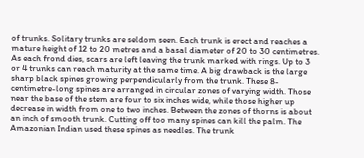of trunks. Solitary trunks are seldom seen. Each trunk is erect and reaches a mature height of 12 to 20 metres and a basal diameter of 20 to 30 centimetres. As each frond dies, scars are left leaving the trunk marked with rings. Up to 3 or 4 trunks can reach maturity at the same time. A big drawback is the large sharp black spines growing perpendicularly from the trunk. These 8-centimetre-long spines are arranged in circular zones of varying width. Those near the base of the stem are four to six inches wide, while those higher up decrease in width from one to two inches. Between the zones of thorns is about an inch of smooth trunk. Cutting off too many spines can kill the palm. The Amazonian Indian used these spines as needles. The trunk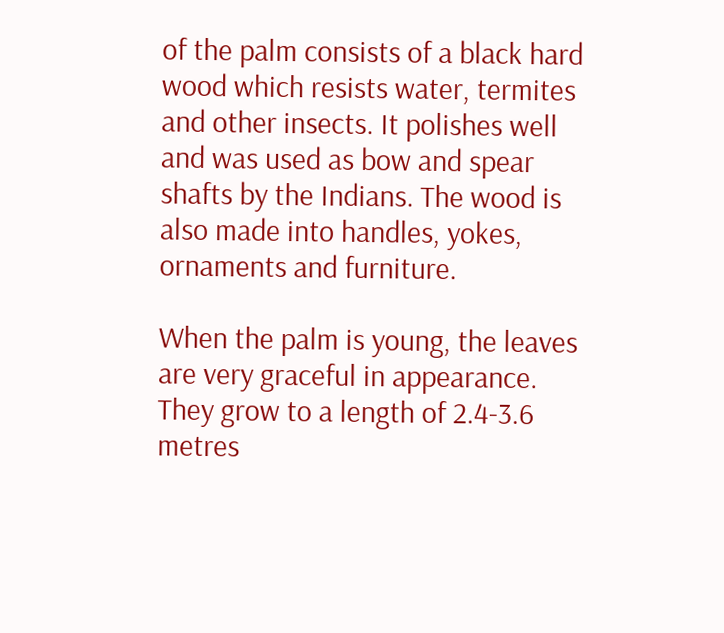of the palm consists of a black hard wood which resists water, termites and other insects. It polishes well and was used as bow and spear shafts by the Indians. The wood is also made into handles, yokes, ornaments and furniture.

When the palm is young, the leaves are very graceful in appearance. They grow to a length of 2.4-3.6 metres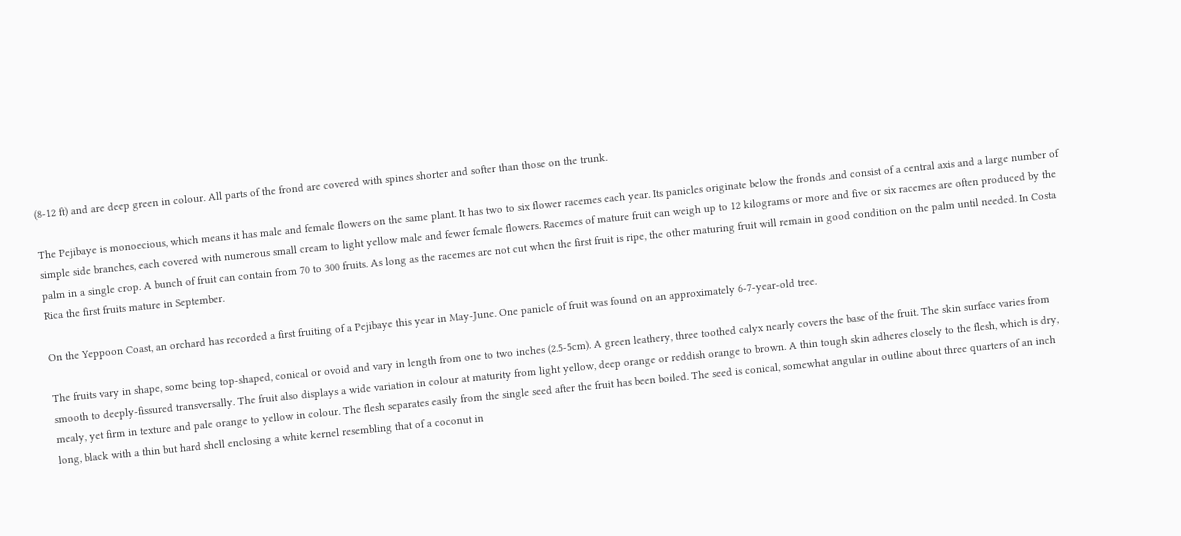(8-12 ft) and are deep green in colour. All parts of the frond are covered with spines shorter and softer than those on the trunk.

The Pejibaye is monoecious, which means it has male and female flowers on the same plant. It has two to six flower racemes each year. Its panicles originate below the fronds .and consist of a central axis and a large number of simple side branches, each covered with numerous small cream to light yellow male and fewer female flowers. Racemes of mature fruit can weigh up to 12 kilograms or more and five or six racemes are often produced by the palm in a single crop. A bunch of fruit can contain from 70 to 300 fruits. As long as the racemes are not cut when the first fruit is ripe, the other maturing fruit will remain in good condition on the palm until needed. In Costa Rica the first fruits mature in September.

On the Yeppoon Coast, an orchard has recorded a first fruiting of a Pejibaye this year in May-June. One panicle of fruit was found on an approximately 6-7-year-old tree.

The fruits vary in shape, some being top-shaped, conical or ovoid and vary in length from one to two inches (2.5-5cm). A green leathery, three toothed calyx nearly covers the base of the fruit. The skin surface varies from smooth to deeply-fissured transversally. The fruit also displays a wide variation in colour at maturity from light yellow, deep orange or reddish orange to brown. A thin tough skin adheres closely to the flesh, which is dry, mealy, yet firm in texture and pale orange to yellow in colour. The flesh separates easily from the single seed after the fruit has been boiled. The seed is conical, somewhat angular in outline about three quarters of an inch long, black with a thin but hard shell enclosing a white kernel resembling that of a coconut in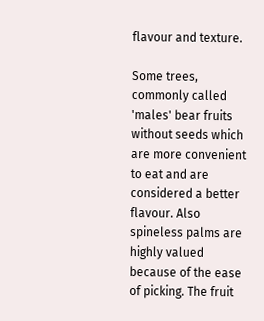flavour and texture.

Some trees, commonly called 'males' bear fruits without seeds which are more convenient to eat and are considered a better flavour. Also spineless palms are highly valued because of the ease of picking. The fruit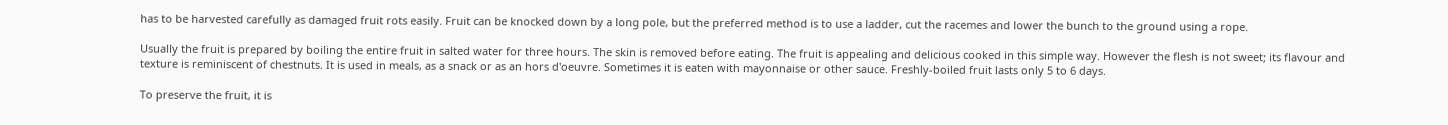has to be harvested carefully as damaged fruit rots easily. Fruit can be knocked down by a long pole, but the preferred method is to use a ladder, cut the racemes and lower the bunch to the ground using a rope.

Usually the fruit is prepared by boiling the entire fruit in salted water for three hours. The skin is removed before eating. The fruit is appealing and delicious cooked in this simple way. However the flesh is not sweet; its flavour and texture is reminiscent of chestnuts. It is used in meals, as a snack or as an hors d'oeuvre. Sometimes it is eaten with mayonnaise or other sauce. Freshly-boiled fruit lasts only 5 to 6 days.

To preserve the fruit, it is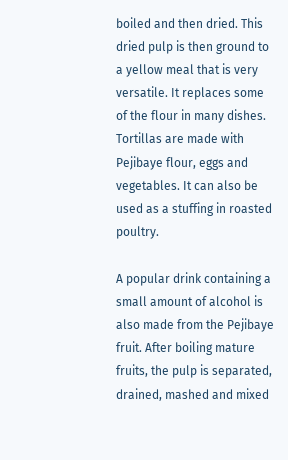boiled and then dried. This dried pulp is then ground to a yellow meal that is very versatile. It replaces some of the flour in many dishes. Tortillas are made with Pejibaye flour, eggs and vegetables. It can also be used as a stuffing in roasted poultry.

A popular drink containing a small amount of alcohol is also made from the Pejibaye fruit. After boiling mature fruits, the pulp is separated, drained, mashed and mixed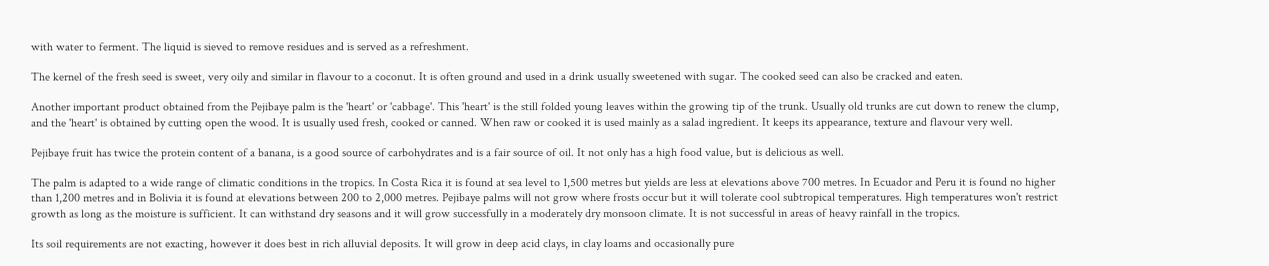with water to ferment. The liquid is sieved to remove residues and is served as a refreshment.

The kernel of the fresh seed is sweet, very oily and similar in flavour to a coconut. It is often ground and used in a drink usually sweetened with sugar. The cooked seed can also be cracked and eaten.

Another important product obtained from the Pejibaye palm is the 'heart' or 'cabbage'. This 'heart' is the still folded young leaves within the growing tip of the trunk. Usually old trunks are cut down to renew the clump, and the 'heart' is obtained by cutting open the wood. It is usually used fresh, cooked or canned. When raw or cooked it is used mainly as a salad ingredient. It keeps its appearance, texture and flavour very well.

Pejibaye fruit has twice the protein content of a banana, is a good source of carbohydrates and is a fair source of oil. It not only has a high food value, but is delicious as well.

The palm is adapted to a wide range of climatic conditions in the tropics. In Costa Rica it is found at sea level to 1,500 metres but yields are less at elevations above 700 metres. In Ecuador and Peru it is found no higher than 1,200 metres and in Bolivia it is found at elevations between 200 to 2,000 metres. Pejibaye palms will not grow where frosts occur but it will tolerate cool subtropical temperatures. High temperatures won't restrict growth as long as the moisture is sufficient. It can withstand dry seasons and it will grow successfully in a moderately dry monsoon climate. It is not successful in areas of heavy rainfall in the tropics.

Its soil requirements are not exacting, however it does best in rich alluvial deposits. It will grow in deep acid clays, in clay loams and occasionally pure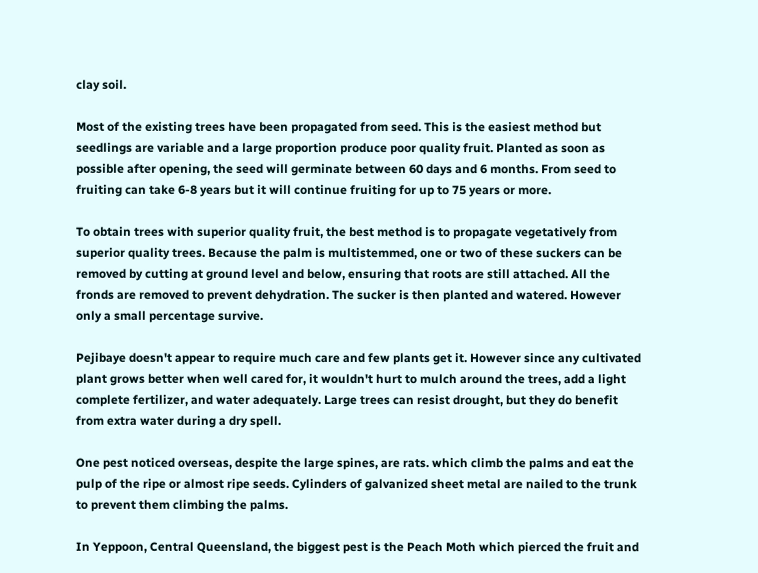clay soil.

Most of the existing trees have been propagated from seed. This is the easiest method but seedlings are variable and a large proportion produce poor quality fruit. Planted as soon as possible after opening, the seed will germinate between 60 days and 6 months. From seed to fruiting can take 6-8 years but it will continue fruiting for up to 75 years or more.

To obtain trees with superior quality fruit, the best method is to propagate vegetatively from superior quality trees. Because the palm is multistemmed, one or two of these suckers can be removed by cutting at ground level and below, ensuring that roots are still attached. All the fronds are removed to prevent dehydration. The sucker is then planted and watered. However only a small percentage survive.

Pejibaye doesn't appear to require much care and few plants get it. However since any cultivated plant grows better when well cared for, it wouldn't hurt to mulch around the trees, add a light complete fertilizer, and water adequately. Large trees can resist drought, but they do benefit from extra water during a dry spell.

One pest noticed overseas, despite the large spines, are rats. which climb the palms and eat the pulp of the ripe or almost ripe seeds. Cylinders of galvanized sheet metal are nailed to the trunk to prevent them climbing the palms.

In Yeppoon, Central Queensland, the biggest pest is the Peach Moth which pierced the fruit and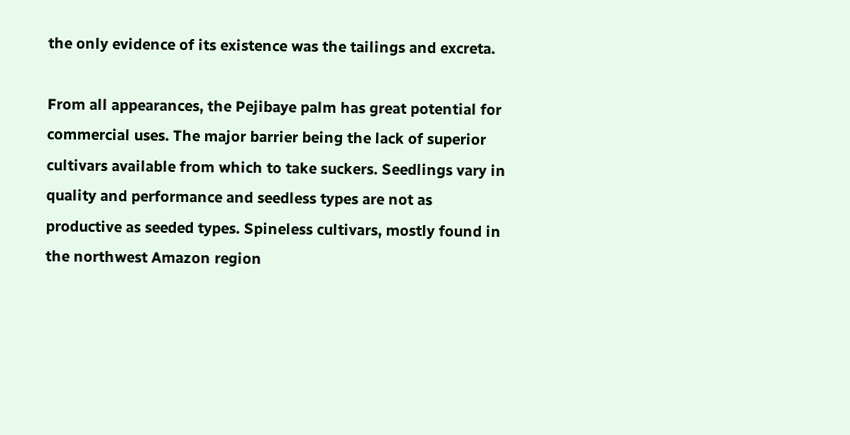the only evidence of its existence was the tailings and excreta.

From all appearances, the Pejibaye palm has great potential for commercial uses. The major barrier being the lack of superior cultivars available from which to take suckers. Seedlings vary in quality and performance and seedless types are not as productive as seeded types. Spineless cultivars, mostly found in the northwest Amazon region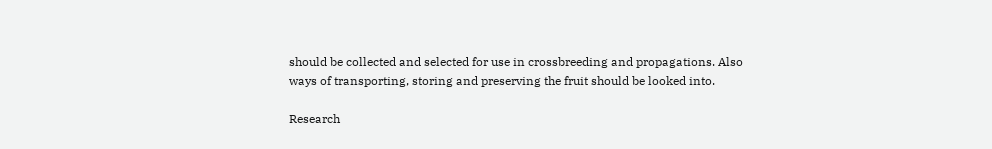should be collected and selected for use in crossbreeding and propagations. Also ways of transporting, storing and preserving the fruit should be looked into.

Research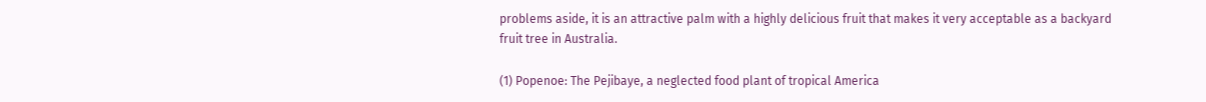problems aside, it is an attractive palm with a highly delicious fruit that makes it very acceptable as a backyard fruit tree in Australia.

(1) Popenoe: The Pejibaye, a neglected food plant of tropical America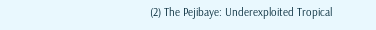(2) The Pejibaye: Underexploited Tropical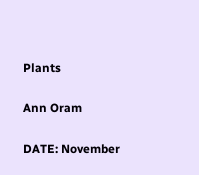Plants

Ann Oram

DATE: November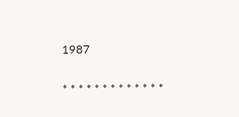1987

* * * * * * * * * * * * *